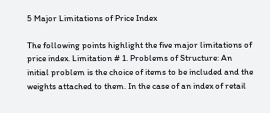5 Major Limitations of Price Index

The following points highlight the five major limitations of price index. Limitation # 1. Problems of Structure: An initial problem is the choice of items to be included and the weights attached to them. In the case of an index of retail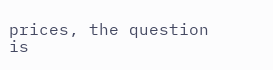prices, the question is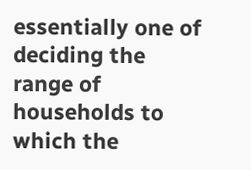essentially one of deciding the range of households to which the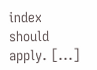index should apply. [...]